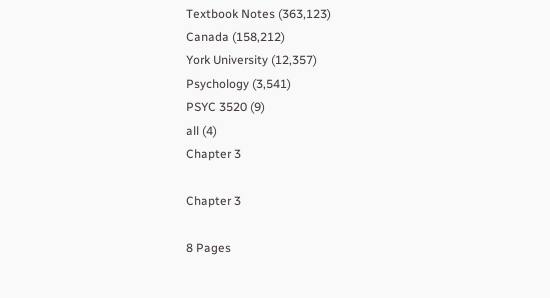Textbook Notes (363,123)
Canada (158,212)
York University (12,357)
Psychology (3,541)
PSYC 3520 (9)
all (4)
Chapter 3

Chapter 3

8 Pages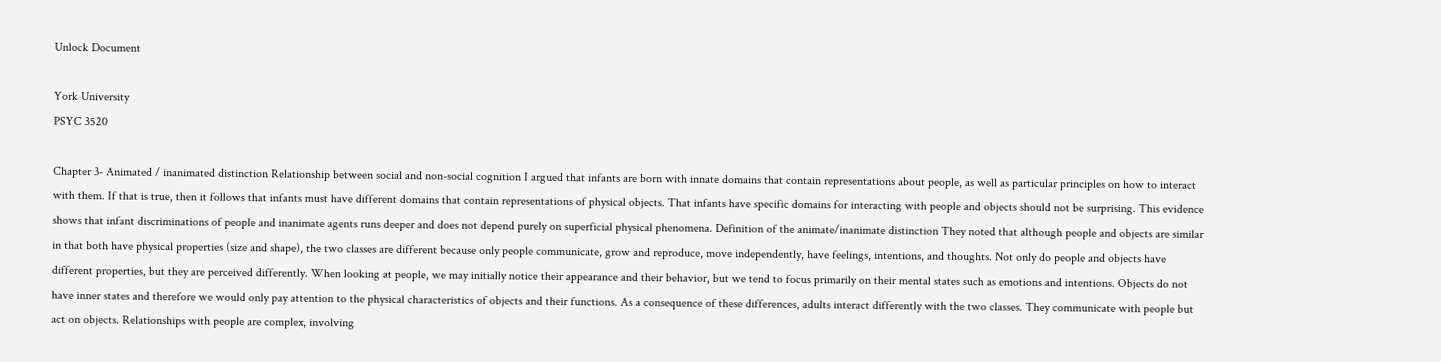Unlock Document

York University
PSYC 3520

Chapter 3- Animated / inanimated distinction Relationship between social and non-social cognition I argued that infants are born with innate domains that contain representations about people, as well as particular principles on how to interact with them. If that is true, then it follows that infants must have different domains that contain representations of physical objects. That infants have specific domains for interacting with people and objects should not be surprising. This evidence shows that infant discriminations of people and inanimate agents runs deeper and does not depend purely on superficial physical phenomena. Definition of the animate/inanimate distinction They noted that although people and objects are similar in that both have physical properties (size and shape), the two classes are different because only people communicate, grow and reproduce, move independently, have feelings, intentions, and thoughts. Not only do people and objects have different properties, but they are perceived differently. When looking at people, we may initially notice their appearance and their behavior, but we tend to focus primarily on their mental states such as emotions and intentions. Objects do not have inner states and therefore we would only pay attention to the physical characteristics of objects and their functions. As a consequence of these differences, adults interact differently with the two classes. They communicate with people but act on objects. Relationships with people are complex, involving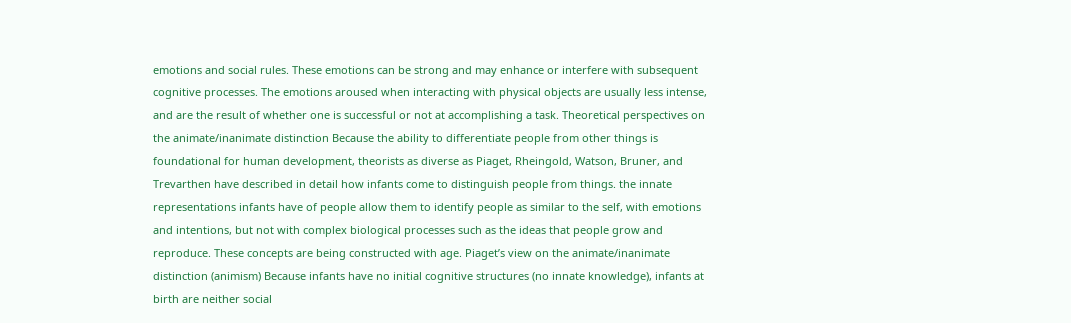emotions and social rules. These emotions can be strong and may enhance or interfere with subsequent cognitive processes. The emotions aroused when interacting with physical objects are usually less intense, and are the result of whether one is successful or not at accomplishing a task. Theoretical perspectives on the animate/inanimate distinction Because the ability to differentiate people from other things is foundational for human development, theorists as diverse as Piaget, Rheingold, Watson, Bruner, and Trevarthen have described in detail how infants come to distinguish people from things. the innate representations infants have of people allow them to identify people as similar to the self, with emotions and intentions, but not with complex biological processes such as the ideas that people grow and reproduce. These concepts are being constructed with age. Piaget’s view on the animate/inanimate distinction (animism) Because infants have no initial cognitive structures (no innate knowledge), infants at birth are neither social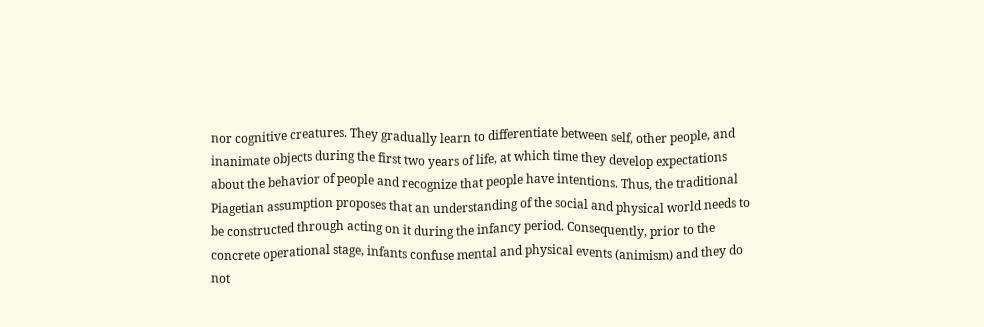nor cognitive creatures. They gradually learn to differentiate between self, other people, and inanimate objects during the first two years of life, at which time they develop expectations about the behavior of people and recognize that people have intentions. Thus, the traditional Piagetian assumption proposes that an understanding of the social and physical world needs to be constructed through acting on it during the infancy period. Consequently, prior to the concrete operational stage, infants confuse mental and physical events (animism) and they do not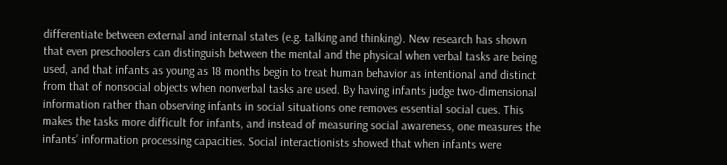differentiate between external and internal states (e.g. talking and thinking). New research has shown that even preschoolers can distinguish between the mental and the physical when verbal tasks are being used, and that infants as young as 18 months begin to treat human behavior as intentional and distinct from that of nonsocial objects when nonverbal tasks are used. By having infants judge two-dimensional information rather than observing infants in social situations one removes essential social cues. This makes the tasks more difficult for infants, and instead of measuring social awareness, one measures the infants’ information processing capacities. Social interactionists showed that when infants were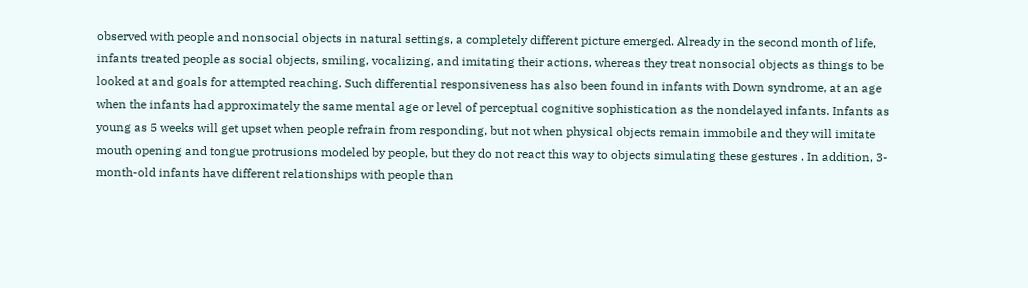observed with people and nonsocial objects in natural settings, a completely different picture emerged. Already in the second month of life, infants treated people as social objects, smiling, vocalizing, and imitating their actions, whereas they treat nonsocial objects as things to be looked at and goals for attempted reaching. Such differential responsiveness has also been found in infants with Down syndrome, at an age when the infants had approximately the same mental age or level of perceptual cognitive sophistication as the nondelayed infants. Infants as young as 5 weeks will get upset when people refrain from responding, but not when physical objects remain immobile and they will imitate mouth opening and tongue protrusions modeled by people, but they do not react this way to objects simulating these gestures . In addition, 3-month-old infants have different relationships with people than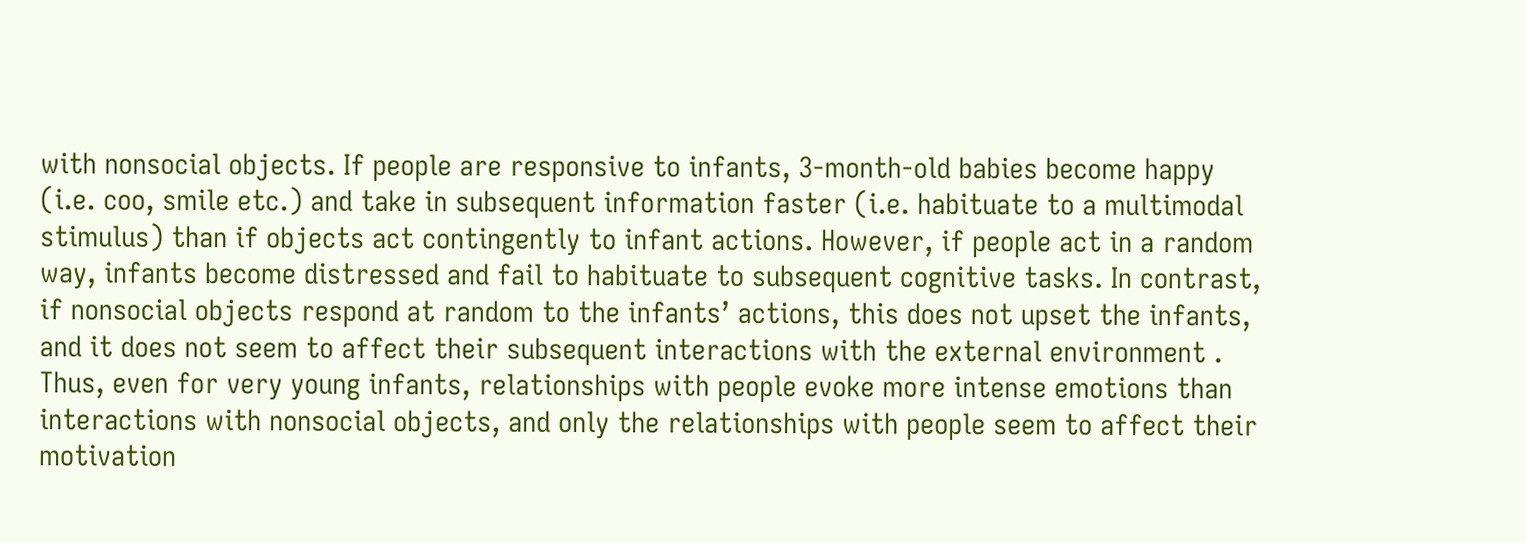with nonsocial objects. If people are responsive to infants, 3-month-old babies become happy (i.e. coo, smile etc.) and take in subsequent information faster (i.e. habituate to a multimodal stimulus) than if objects act contingently to infant actions. However, if people act in a random way, infants become distressed and fail to habituate to subsequent cognitive tasks. In contrast, if nonsocial objects respond at random to the infants’ actions, this does not upset the infants, and it does not seem to affect their subsequent interactions with the external environment . Thus, even for very young infants, relationships with people evoke more intense emotions than interactions with nonsocial objects, and only the relationships with people seem to affect their motivation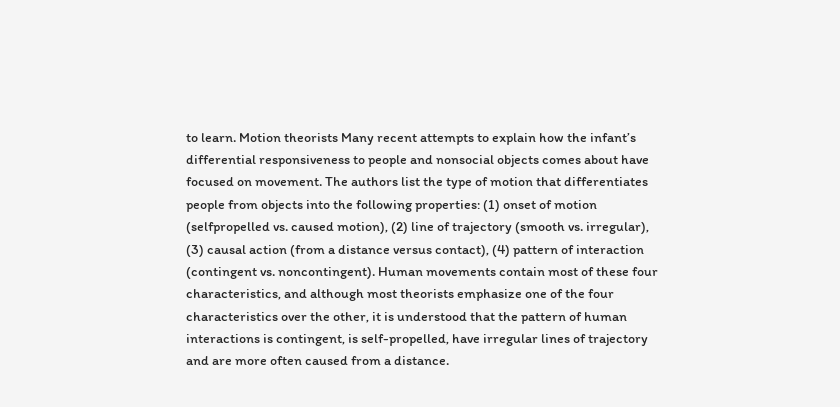to learn. Motion theorists Many recent attempts to explain how the infant’s differential responsiveness to people and nonsocial objects comes about have focused on movement. The authors list the type of motion that differentiates people from objects into the following properties: (1) onset of motion (selfpropelled vs. caused motion), (2) line of trajectory (smooth vs. irregular), (3) causal action (from a distance versus contact), (4) pattern of interaction (contingent vs. noncontingent). Human movements contain most of these four characteristics, and although most theorists emphasize one of the four characteristics over the other, it is understood that the pattern of human interactions is contingent, is self-propelled, have irregular lines of trajectory and are more often caused from a distance.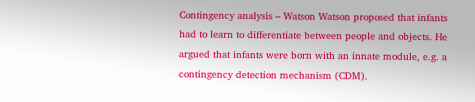Contingency analysis – Watson Watson proposed that infants had to learn to differentiate between people and objects. He argued that infants were born with an innate module, e.g. a contingency detection mechanism (CDM).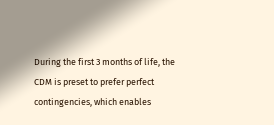During the first 3 months of life, the CDM is preset to prefer perfect contingencies, which enables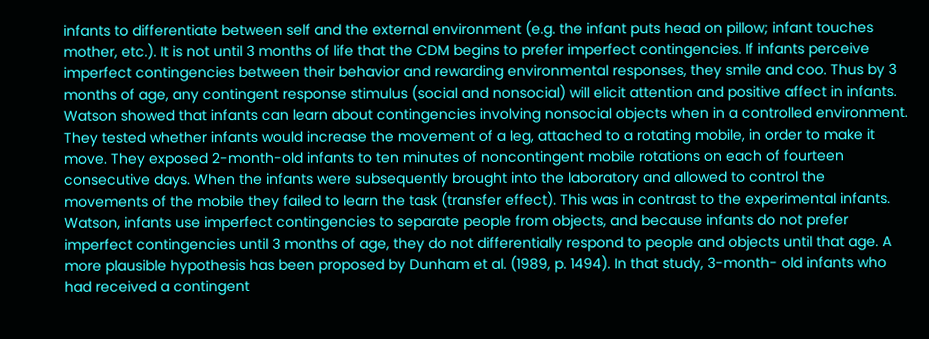infants to differentiate between self and the external environment (e.g. the infant puts head on pillow; infant touches mother, etc.). It is not until 3 months of life that the CDM begins to prefer imperfect contingencies. If infants perceive imperfect contingencies between their behavior and rewarding environmental responses, they smile and coo. Thus by 3 months of age, any contingent response stimulus (social and nonsocial) will elicit attention and positive affect in infants. Watson showed that infants can learn about contingencies involving nonsocial objects when in a controlled environment. They tested whether infants would increase the movement of a leg, attached to a rotating mobile, in order to make it move. They exposed 2-month-old infants to ten minutes of noncontingent mobile rotations on each of fourteen consecutive days. When the infants were subsequently brought into the laboratory and allowed to control the movements of the mobile they failed to learn the task (transfer effect). This was in contrast to the experimental infants. Watson, infants use imperfect contingencies to separate people from objects, and because infants do not prefer imperfect contingencies until 3 months of age, they do not differentially respond to people and objects until that age. A more plausible hypothesis has been proposed by Dunham et al. (1989, p. 1494). In that study, 3-month- old infants who had received a contingent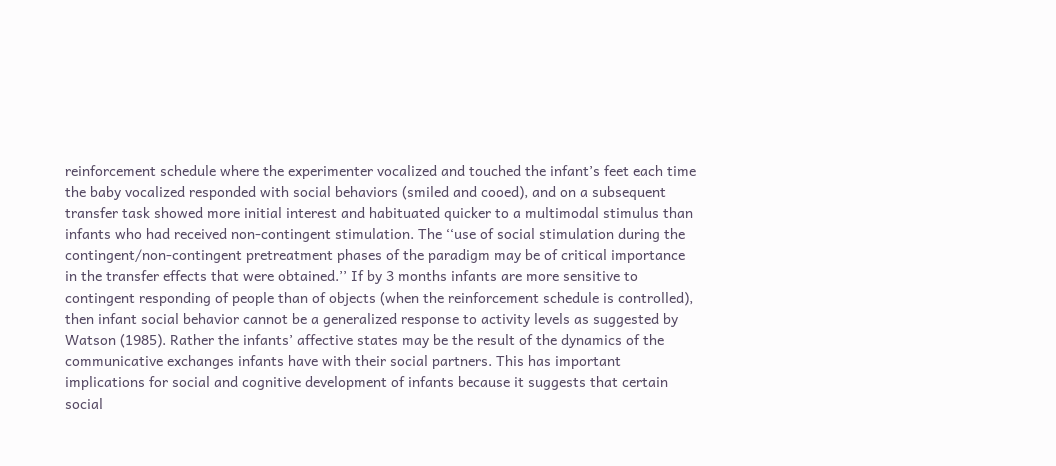reinforcement schedule where the experimenter vocalized and touched the infant’s feet each time the baby vocalized responded with social behaviors (smiled and cooed), and on a subsequent transfer task showed more initial interest and habituated quicker to a multimodal stimulus than infants who had received non-contingent stimulation. The ‘‘use of social stimulation during the contingent/non-contingent pretreatment phases of the paradigm may be of critical importance in the transfer effects that were obtained.’’ If by 3 months infants are more sensitive to contingent responding of people than of objects (when the reinforcement schedule is controlled), then infant social behavior cannot be a generalized response to activity levels as suggested by Watson (1985). Rather the infants’ affective states may be the result of the dynamics of the communicative exchanges infants have with their social partners. This has important implications for social and cognitive development of infants because it suggests that certain social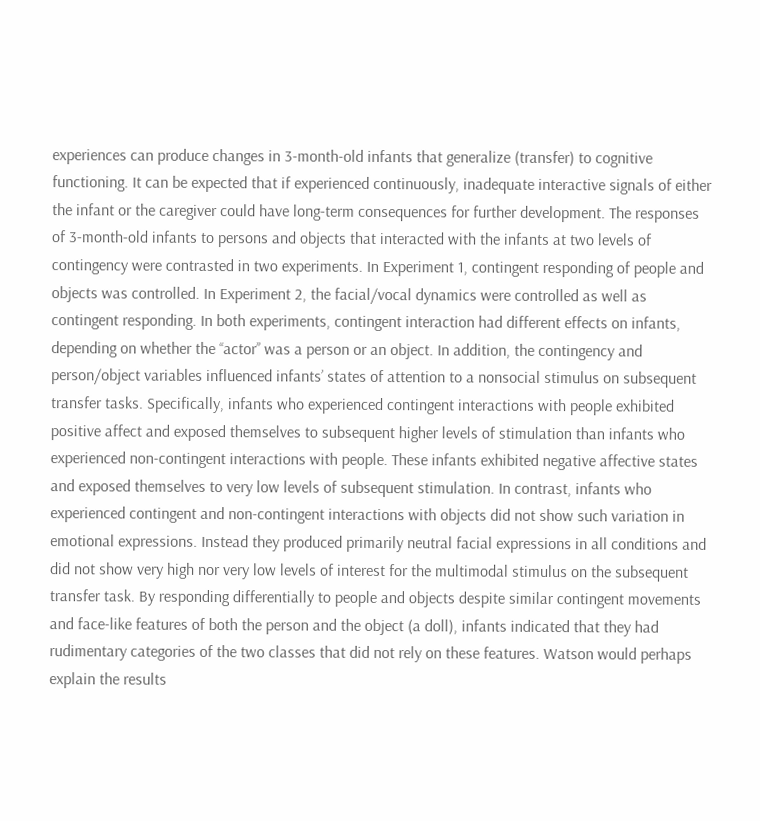experiences can produce changes in 3-month-old infants that generalize (transfer) to cognitive functioning. It can be expected that if experienced continuously, inadequate interactive signals of either the infant or the caregiver could have long-term consequences for further development. The responses of 3-month-old infants to persons and objects that interacted with the infants at two levels of contingency were contrasted in two experiments. In Experiment 1, contingent responding of people and objects was controlled. In Experiment 2, the facial/vocal dynamics were controlled as well as contingent responding. In both experiments, contingent interaction had different effects on infants, depending on whether the ‘‘actor’’ was a person or an object. In addition, the contingency and person/object variables influenced infants’ states of attention to a nonsocial stimulus on subsequent transfer tasks. Specifically, infants who experienced contingent interactions with people exhibited positive affect and exposed themselves to subsequent higher levels of stimulation than infants who experienced non-contingent interactions with people. These infants exhibited negative affective states and exposed themselves to very low levels of subsequent stimulation. In contrast, infants who experienced contingent and non-contingent interactions with objects did not show such variation in emotional expressions. Instead they produced primarily neutral facial expressions in all conditions and did not show very high nor very low levels of interest for the multimodal stimulus on the subsequent transfer task. By responding differentially to people and objects despite similar contingent movements and face-like features of both the person and the object (a doll), infants indicated that they had rudimentary categories of the two classes that did not rely on these features. Watson would perhaps explain the results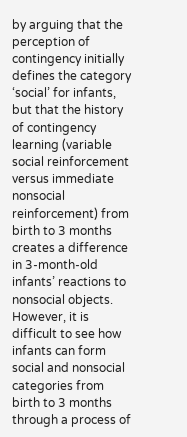by arguing that the perception of contingency initially defines the category ‘social’ for infants, but that the history of contingency learning (variable social reinforcement versus immediate nonsocial reinforcement) from birth to 3 months creates a difference in 3-month-old infants’ reactions to nonsocial objects. However, it is difficult to see how infants can form social and nonsocial categories from birth to 3 months through a process of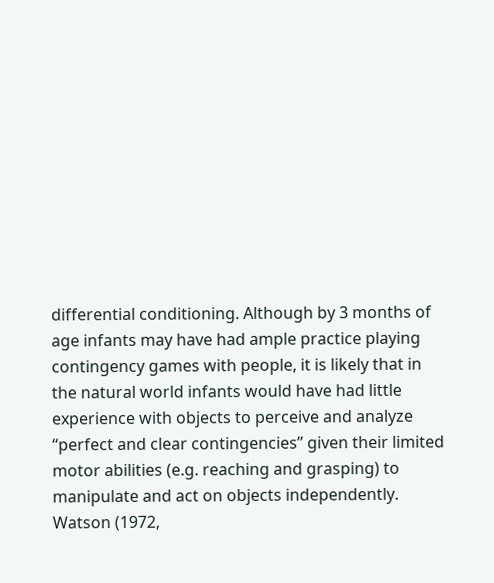differential conditioning. Although by 3 months of age infants may have had ample practice playing contingency games with people, it is likely that in the natural world infants would have had little experience with objects to perceive and analyze ‘‘perfect and clear contingencies’’ given their limited motor abilities (e.g. reaching and grasping) to manipulate and act on objects independently. Watson (1972,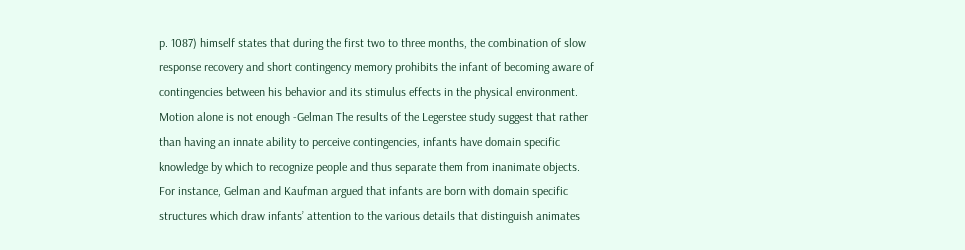p. 1087) himself states that during the first two to three months, the combination of slow response recovery and short contingency memory prohibits the infant of becoming aware of contingencies between his behavior and its stimulus effects in the physical environment. Motion alone is not enough -Gelman The results of the Legerstee study suggest that rather than having an innate ability to perceive contingencies, infants have domain specific knowledge by which to recognize people and thus separate them from inanimate objects. For instance, Gelman and Kaufman argued that infants are born with domain specific structures which draw infants’ attention to the various details that distinguish animates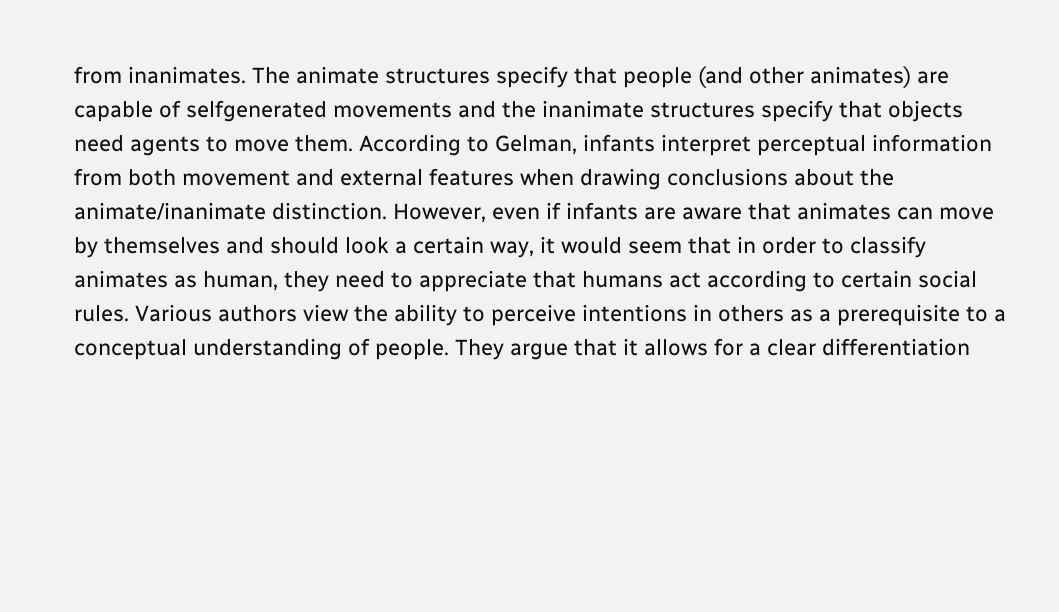from inanimates. The animate structures specify that people (and other animates) are capable of selfgenerated movements and the inanimate structures specify that objects need agents to move them. According to Gelman, infants interpret perceptual information from both movement and external features when drawing conclusions about the animate/inanimate distinction. However, even if infants are aware that animates can move by themselves and should look a certain way, it would seem that in order to classify animates as human, they need to appreciate that humans act according to certain social rules. Various authors view the ability to perceive intentions in others as a prerequisite to a conceptual understanding of people. They argue that it allows for a clear differentiation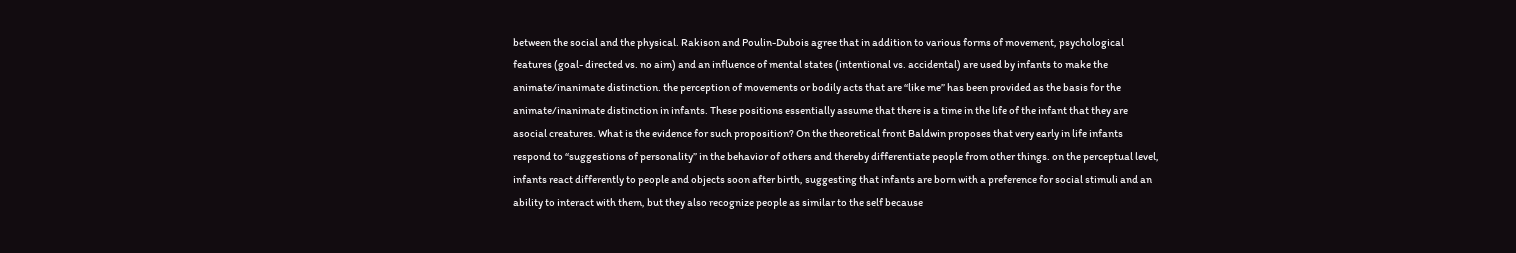between the social and the physical. Rakison and Poulin-Dubois agree that in addition to various forms of movement, psychological features (goal- directed vs. no aim) and an influence of mental states (intentional vs. accidental) are used by infants to make the animate/inanimate distinction. the perception of movements or bodily acts that are ‘‘like me’’ has been provided as the basis for the animate/inanimate distinction in infants. These positions essentially assume that there is a time in the life of the infant that they are asocial creatures. What is the evidence for such proposition? On the theoretical front Baldwin proposes that very early in life infants respond to ‘‘suggestions of personality’’ in the behavior of others and thereby differentiate people from other things. on the perceptual level, infants react differently to people and objects soon after birth, suggesting that infants are born with a preference for social stimuli and an ability to interact with them, but they also recognize people as similar to the self because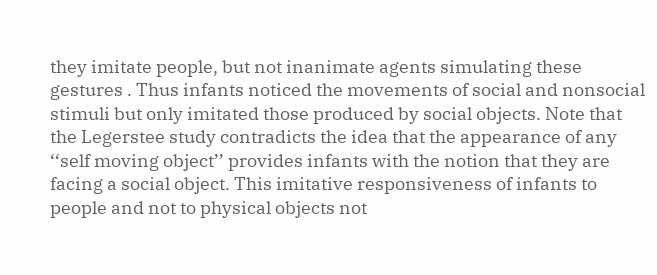they imitate people, but not inanimate agents simulating these gestures . Thus infants noticed the movements of social and nonsocial stimuli but only imitated those produced by social objects. Note that the Legerstee study contradicts the idea that the appearance of any ‘‘self moving object’’ provides infants with the notion that they are facing a social object. This imitative responsiveness of infants to people and not to physical objects not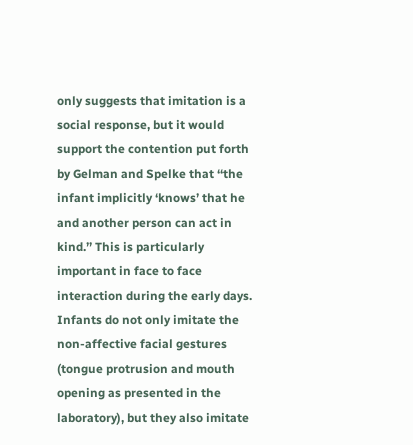only suggests that imitation is a social response, but it would support the contention put forth by Gelman and Spelke that ‘‘the infant implicitly ‘knows’ that he and another person can act in kind.’’ This is particularly important in face to face interaction during the early days. Infants do not only imitate the non-affective facial gestures (tongue protrusion and mouth opening as presented in the laboratory), but they also imitate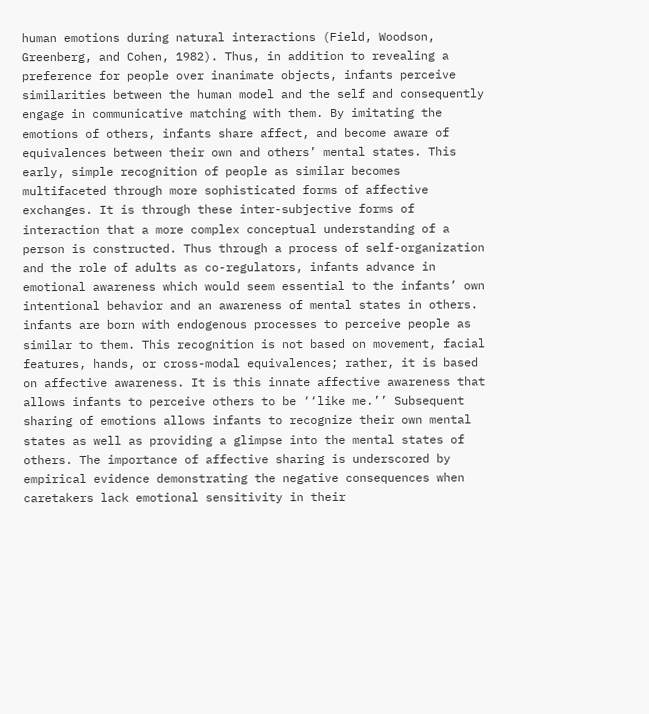human emotions during natural interactions (Field, Woodson, Greenberg, and Cohen, 1982). Thus, in addition to revealing a preference for people over inanimate objects, infants perceive similarities between the human model and the self and consequently engage in communicative matching with them. By imitating the emotions of others, infants share affect, and become aware of equivalences between their own and others’ mental states. This early, simple recognition of people as similar becomes multifaceted through more sophisticated forms of affective exchanges. It is through these inter-subjective forms of interaction that a more complex conceptual understanding of a person is constructed. Thus through a process of self-organization and the role of adults as co-regulators, infants advance in emotional awareness which would seem essential to the infants’ own intentional behavior and an awareness of mental states in others. infants are born with endogenous processes to perceive people as similar to them. This recognition is not based on movement, facial features, hands, or cross-modal equivalences; rather, it is based on affective awareness. It is this innate affective awareness that allows infants to perceive others to be ‘‘like me.’’ Subsequent sharing of emotions allows infants to recognize their own mental states as well as providing a glimpse into the mental states of others. The importance of affective sharing is underscored by empirical evidence demonstrating the negative consequences when caretakers lack emotional sensitivity in their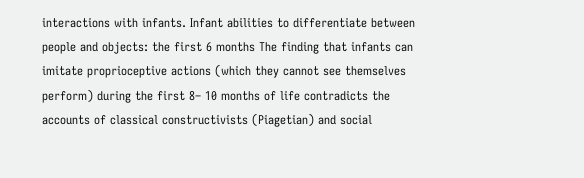interactions with infants. Infant abilities to differentiate between people and objects: the first 6 months The finding that infants can imitate proprioceptive actions (which they cannot see themselves perform) during the first 8– 10 months of life contradicts the accounts of classical constructivists (Piagetian) and social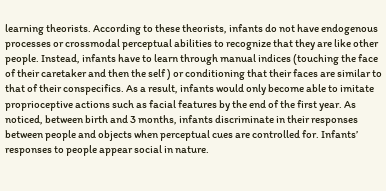learning theorists. According to these theorists, infants do not have endogenous processes or crossmodal perceptual abilities to recognize that they are like other people. Instead, infants have to learn through manual indices (touching the face of their caretaker and then the self ) or conditioning that their faces are similar to that of their conspecifics. As a result, infants would only become able to imitate proprioceptive actions such as facial features by the end of the first year. As noticed, between birth and 3 months, infants discriminate in their responses between people and objects when perceptual cues are controlled for. Infants’ responses to people appear social in nature.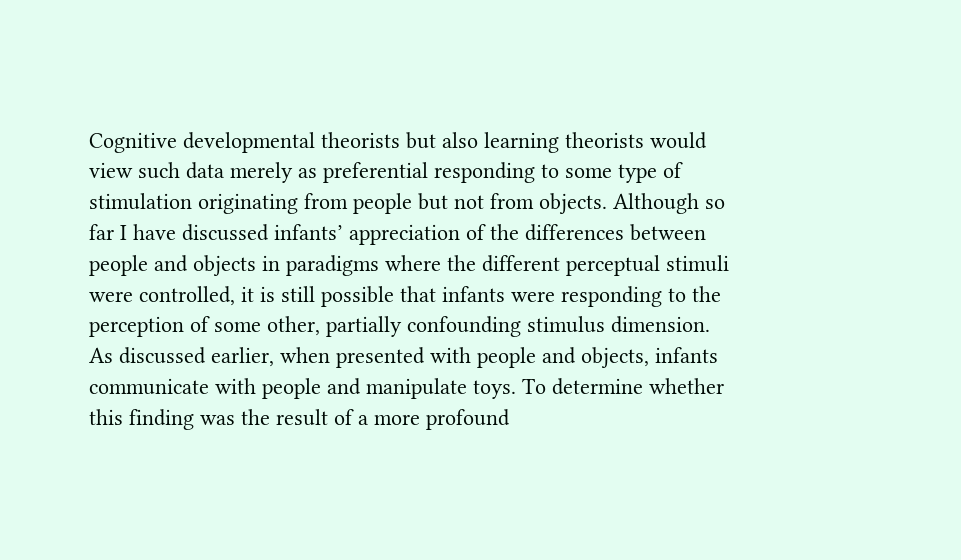Cognitive developmental theorists but also learning theorists would view such data merely as preferential responding to some type of stimulation originating from people but not from objects. Although so far I have discussed infants’ appreciation of the differences between people and objects in paradigms where the different perceptual stimuli were controlled, it is still possible that infants were responding to the perception of some other, partially confounding stimulus dimension. As discussed earlier, when presented with people and objects, infants communicate with people and manipulate toys. To determine whether this finding was the result of a more profound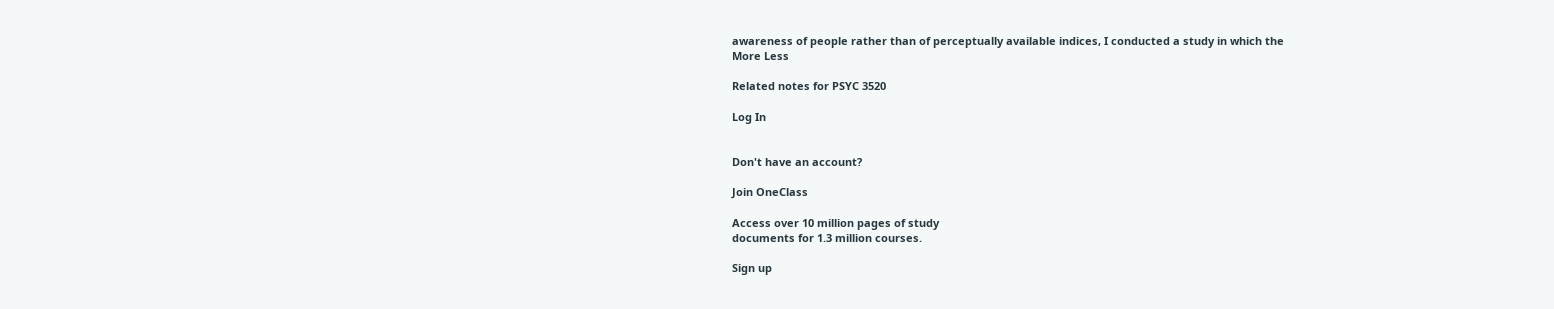awareness of people rather than of perceptually available indices, I conducted a study in which the
More Less

Related notes for PSYC 3520

Log In


Don't have an account?

Join OneClass

Access over 10 million pages of study
documents for 1.3 million courses.

Sign up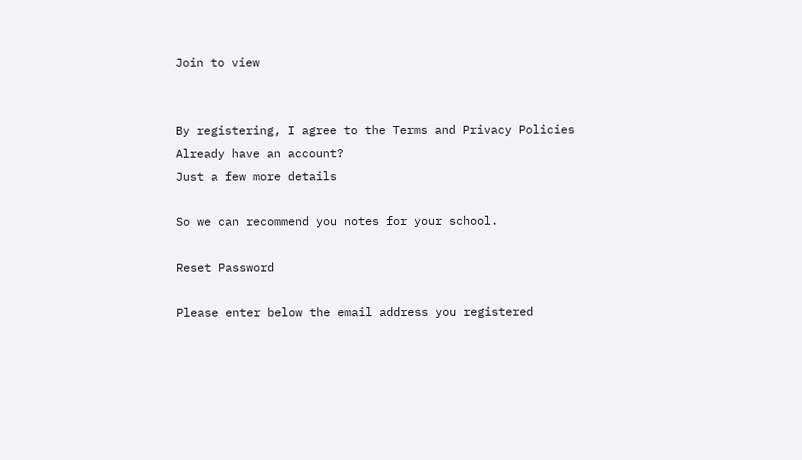Join to view


By registering, I agree to the Terms and Privacy Policies
Already have an account?
Just a few more details

So we can recommend you notes for your school.

Reset Password

Please enter below the email address you registered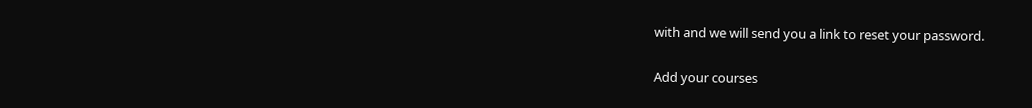with and we will send you a link to reset your password.

Add your courses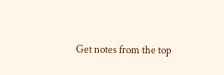Get notes from the top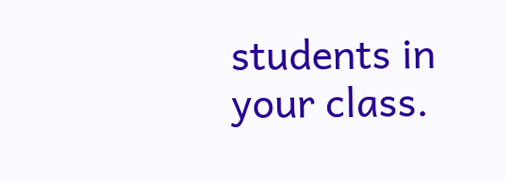students in your class.